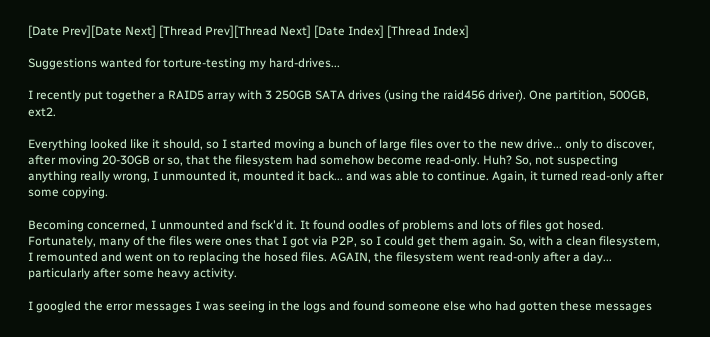[Date Prev][Date Next] [Thread Prev][Thread Next] [Date Index] [Thread Index]

Suggestions wanted for torture-testing my hard-drives...

I recently put together a RAID5 array with 3 250GB SATA drives (using the raid456 driver). One partition, 500GB, ext2.

Everything looked like it should, so I started moving a bunch of large files over to the new drive... only to discover, after moving 20-30GB or so, that the filesystem had somehow become read-only. Huh? So, not suspecting anything really wrong, I unmounted it, mounted it back... and was able to continue. Again, it turned read-only after some copying.

Becoming concerned, I unmounted and fsck'd it. It found oodles of problems and lots of files got hosed. Fortunately, many of the files were ones that I got via P2P, so I could get them again. So, with a clean filesystem, I remounted and went on to replacing the hosed files. AGAIN, the filesystem went read-only after a day... particularly after some heavy activity.

I googled the error messages I was seeing in the logs and found someone else who had gotten these messages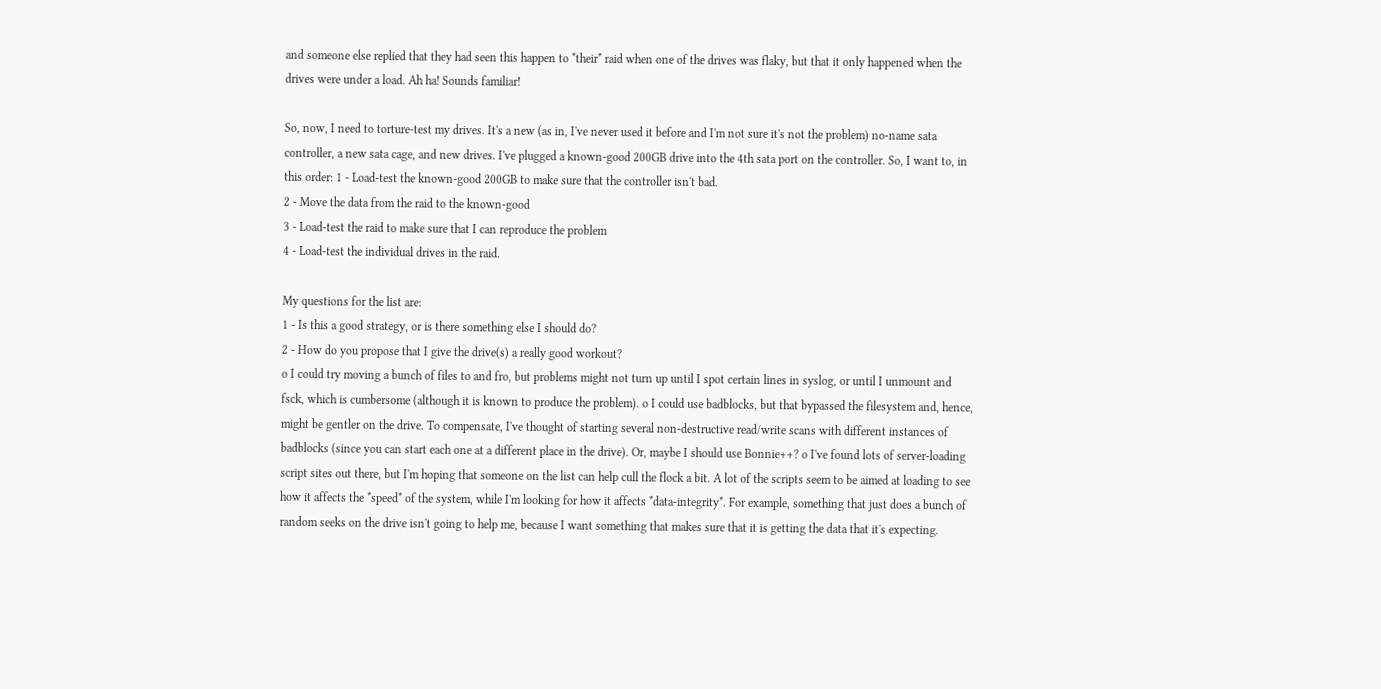and someone else replied that they had seen this happen to *their* raid when one of the drives was flaky, but that it only happened when the drives were under a load. Ah ha! Sounds familiar!

So, now, I need to torture-test my drives. It's a new (as in, I've never used it before and I'm not sure it's not the problem) no-name sata controller, a new sata cage, and new drives. I've plugged a known-good 200GB drive into the 4th sata port on the controller. So, I want to, in this order: 1 - Load-test the known-good 200GB to make sure that the controller isn't bad.
2 - Move the data from the raid to the known-good
3 - Load-test the raid to make sure that I can reproduce the problem
4 - Load-test the individual drives in the raid.

My questions for the list are:
1 - Is this a good strategy, or is there something else I should do?
2 - How do you propose that I give the drive(s) a really good workout?
o I could try moving a bunch of files to and fro, but problems might not turn up until I spot certain lines in syslog, or until I unmount and fsck, which is cumbersome (although it is known to produce the problem). o I could use badblocks, but that bypassed the filesystem and, hence, might be gentler on the drive. To compensate, I've thought of starting several non-destructive read/write scans with different instances of badblocks (since you can start each one at a different place in the drive). Or, maybe I should use Bonnie++? o I've found lots of server-loading script sites out there, but I'm hoping that someone on the list can help cull the flock a bit. A lot of the scripts seem to be aimed at loading to see how it affects the *speed* of the system, while I'm looking for how it affects *data-integrity*. For example, something that just does a bunch of random seeks on the drive isn't going to help me, because I want something that makes sure that it is getting the data that it's expecting.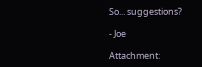So... suggestions?

- Joe

Attachment: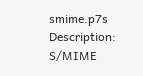smime.p7s
Description: S/MIME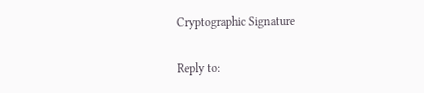Cryptographic Signature

Reply to: